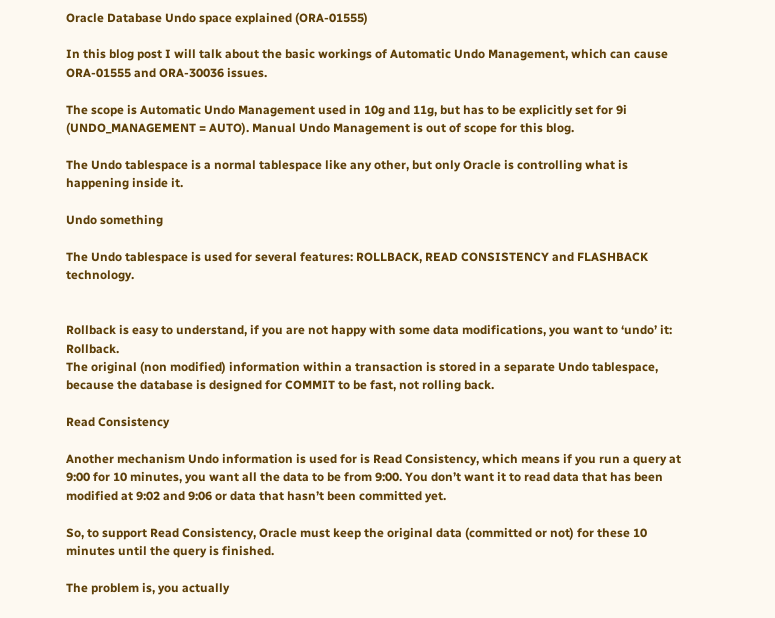Oracle Database Undo space explained (ORA-01555)

In this blog post I will talk about the basic workings of Automatic Undo Management, which can cause ORA-01555 and ORA-30036 issues.

The scope is Automatic Undo Management used in 10g and 11g, but has to be explicitly set for 9i (UNDO_MANAGEMENT = AUTO). Manual Undo Management is out of scope for this blog.

The Undo tablespace is a normal tablespace like any other, but only Oracle is controlling what is happening inside it.

Undo something

The Undo tablespace is used for several features: ROLLBACK, READ CONSISTENCY and FLASHBACK technology.


Rollback is easy to understand, if you are not happy with some data modifications, you want to ‘undo’ it: Rollback.
The original (non modified) information within a transaction is stored in a separate Undo tablespace, because the database is designed for COMMIT to be fast, not rolling back.

Read Consistency

Another mechanism Undo information is used for is Read Consistency, which means if you run a query at 9:00 for 10 minutes, you want all the data to be from 9:00. You don’t want it to read data that has been modified at 9:02 and 9:06 or data that hasn’t been committed yet.

So, to support Read Consistency, Oracle must keep the original data (committed or not) for these 10 minutes until the query is finished.

The problem is, you actually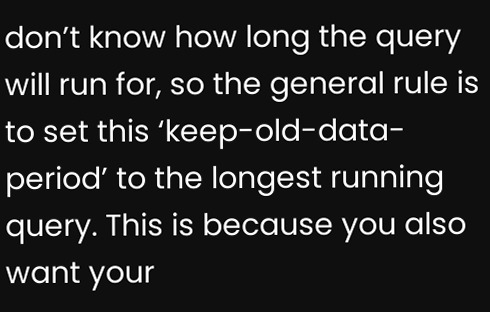don’t know how long the query will run for, so the general rule is to set this ‘keep-old-data-period’ to the longest running query. This is because you also want your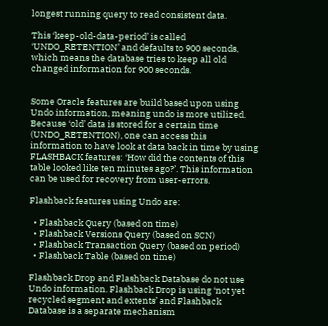longest running query to read consistent data.

This ‘keep-old-data-period’ is called ‘UNDO_RETENTION’ and defaults to 900 seconds, which means the database tries to keep all old changed information for 900 seconds.


Some Oracle features are build based upon using Undo information, meaning undo is more utilized.
Because ‘old’ data is stored for a certain time (UNDO_RETENTION), one can access this information to have look at data back in time by using FLASHBACK features: ‘How did the contents of this table looked like ten minutes ago?’. This information can be used for recovery from user-errors.

Flashback features using Undo are:

  • Flashback Query (based on time)
  • Flashback Versions Query (based on SCN)
  • Flashback Transaction Query (based on period)
  • Flashback Table (based on time)

Flashback Drop and Flashback Database do not use Undo information. Flashback Drop is using ‘not yet recycled segment and extents’ and Flashback Database is a separate mechanism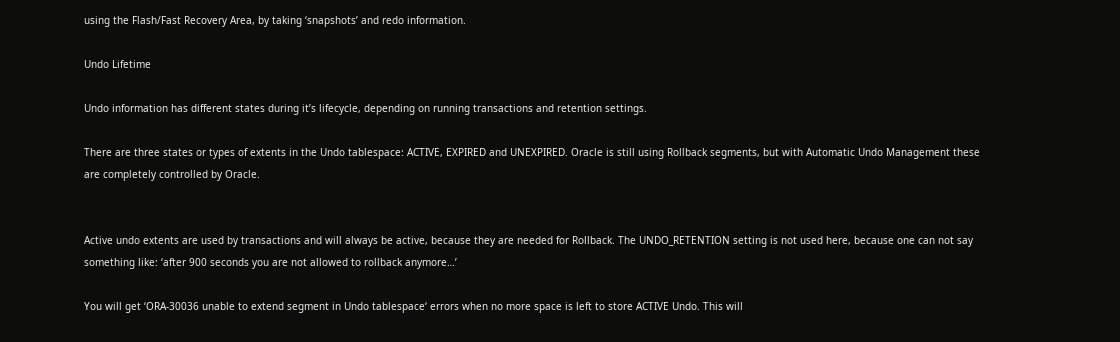using the Flash/Fast Recovery Area, by taking ‘snapshots’ and redo information.

Undo Lifetime

Undo information has different states during it’s lifecycle, depending on running transactions and retention settings.

There are three states or types of extents in the Undo tablespace: ACTIVE, EXPIRED and UNEXPIRED. Oracle is still using Rollback segments, but with Automatic Undo Management these are completely controlled by Oracle.


Active undo extents are used by transactions and will always be active, because they are needed for Rollback. The UNDO_RETENTION setting is not used here, because one can not say something like: ‘after 900 seconds you are not allowed to rollback anymore…’

You will get ‘ORA-30036 unable to extend segment in Undo tablespace‘ errors when no more space is left to store ACTIVE Undo. This will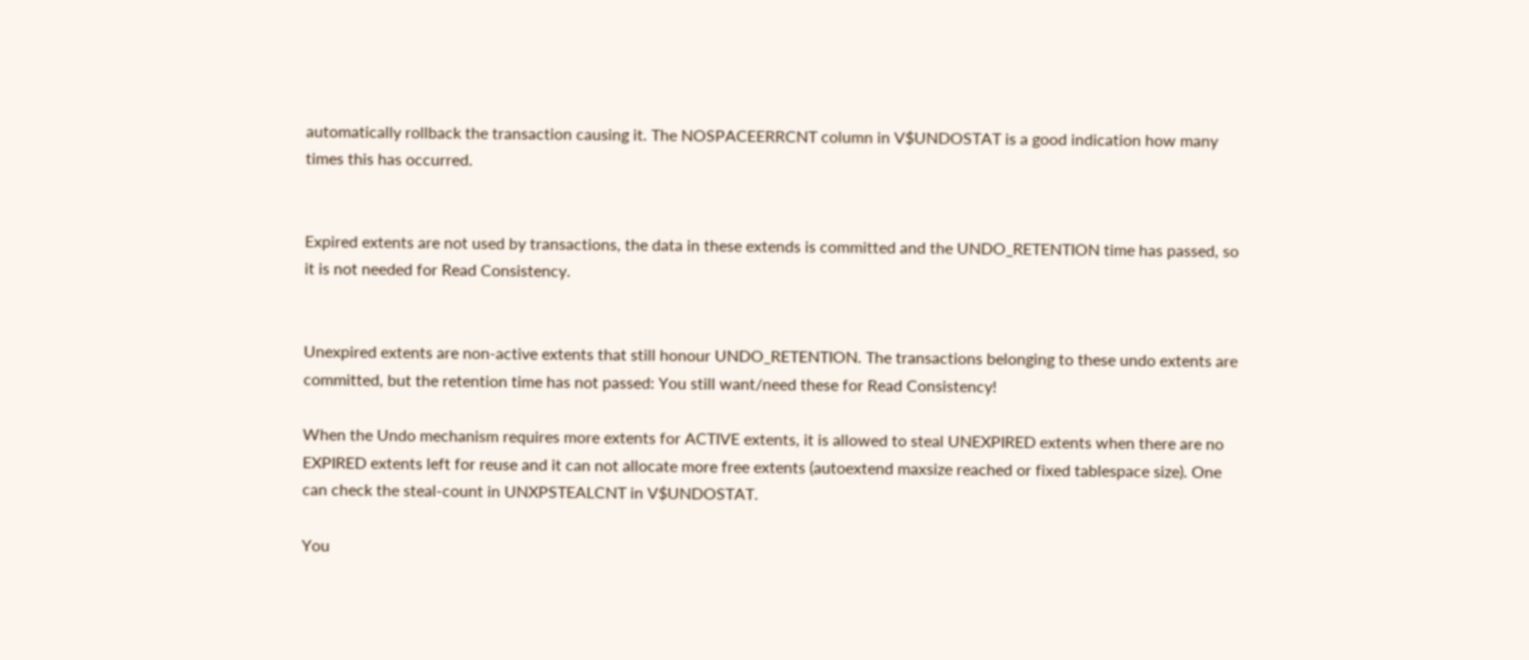automatically rollback the transaction causing it. The NOSPACEERRCNT column in V$UNDOSTAT is a good indication how many times this has occurred.


Expired extents are not used by transactions, the data in these extends is committed and the UNDO_RETENTION time has passed, so it is not needed for Read Consistency.


Unexpired extents are non-active extents that still honour UNDO_RETENTION. The transactions belonging to these undo extents are committed, but the retention time has not passed: You still want/need these for Read Consistency!

When the Undo mechanism requires more extents for ACTIVE extents, it is allowed to steal UNEXPIRED extents when there are no EXPIRED extents left for reuse and it can not allocate more free extents (autoextend maxsize reached or fixed tablespace size). One can check the steal-count in UNXPSTEALCNT in V$UNDOSTAT.

You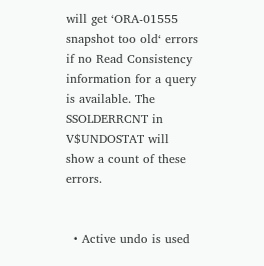will get ‘ORA-01555 snapshot too old‘ errors if no Read Consistency information for a query is available. The SSOLDERRCNT in V$UNDOSTAT will show a count of these errors.


  • Active undo is used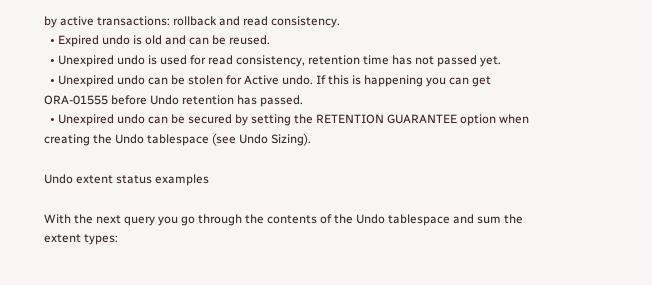by active transactions: rollback and read consistency.
  • Expired undo is old and can be reused.
  • Unexpired undo is used for read consistency, retention time has not passed yet.
  • Unexpired undo can be stolen for Active undo. If this is happening you can get ORA-01555 before Undo retention has passed.
  • Unexpired undo can be secured by setting the RETENTION GUARANTEE option when creating the Undo tablespace (see Undo Sizing).

Undo extent status examples

With the next query you go through the contents of the Undo tablespace and sum the extent types: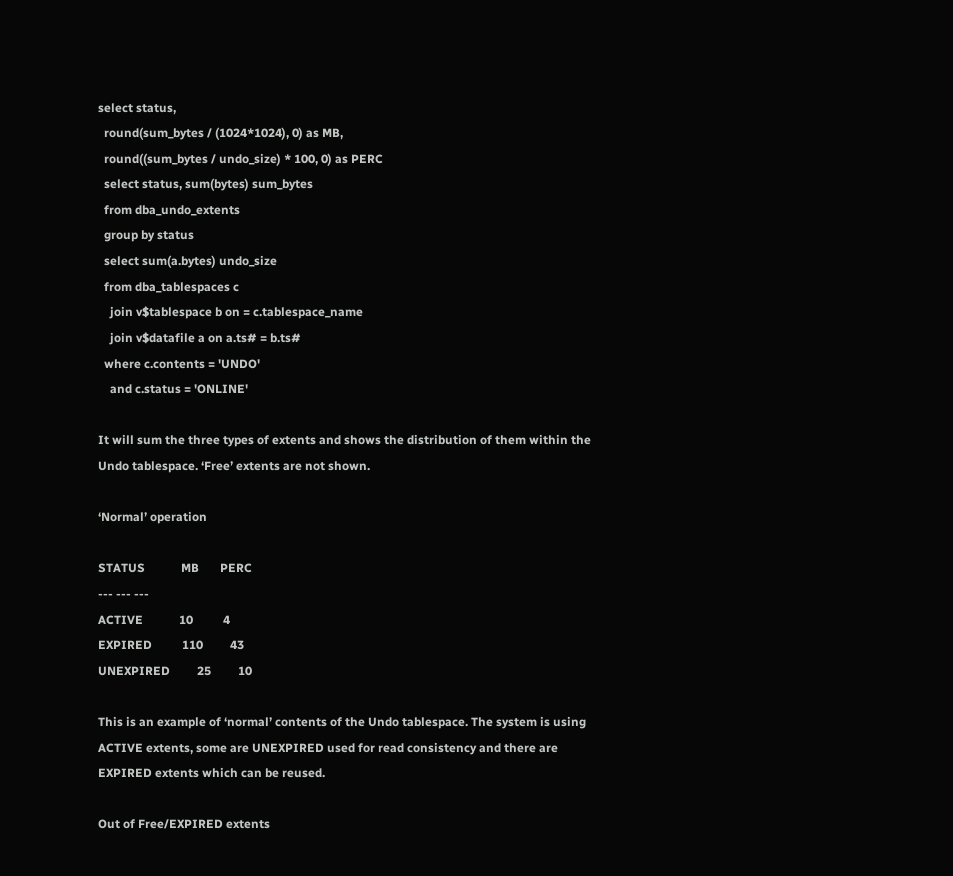select status,
  round(sum_bytes / (1024*1024), 0) as MB,
  round((sum_bytes / undo_size) * 100, 0) as PERC
  select status, sum(bytes) sum_bytes
  from dba_undo_extents
  group by status
  select sum(a.bytes) undo_size
  from dba_tablespaces c
    join v$tablespace b on = c.tablespace_name
    join v$datafile a on a.ts# = b.ts#
  where c.contents = 'UNDO'
    and c.status = 'ONLINE'

It will sum the three types of extents and shows the distribution of them within the Undo tablespace. ‘Free’ extents are not shown.

‘Normal’ operation

STATUS            MB       PERC
--- --- ---
ACTIVE            10          4
EXPIRED          110         43
UNEXPIRED         25         10

This is an example of ‘normal’ contents of the Undo tablespace. The system is using ACTIVE extents, some are UNEXPIRED used for read consistency and there are EXPIRED extents which can be reused.

Out of Free/EXPIRED extents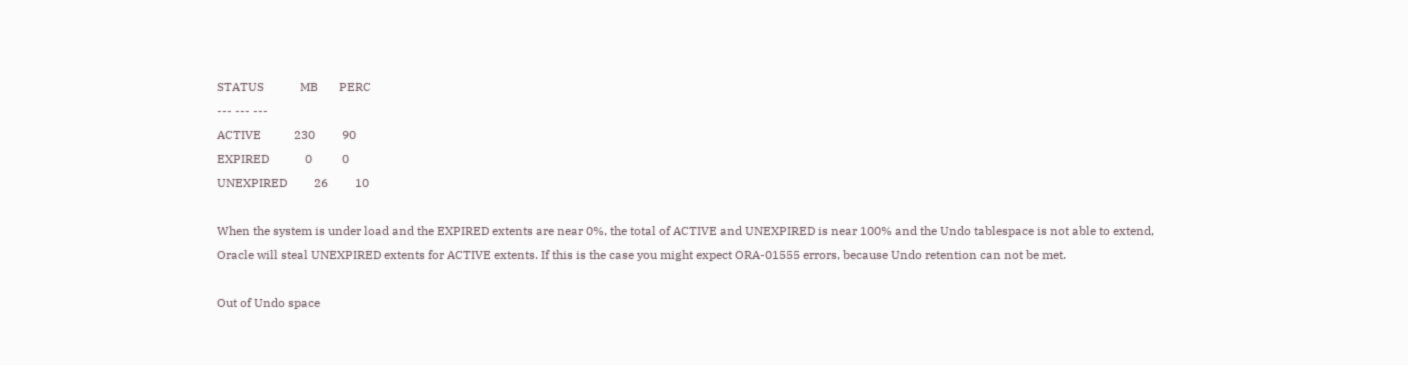STATUS            MB       PERC
--- --- ---
ACTIVE           230         90
EXPIRED            0          0
UNEXPIRED         26         10

When the system is under load and the EXPIRED extents are near 0%, the total of ACTIVE and UNEXPIRED is near 100% and the Undo tablespace is not able to extend, Oracle will steal UNEXPIRED extents for ACTIVE extents. If this is the case you might expect ORA-01555 errors, because Undo retention can not be met.

Out of Undo space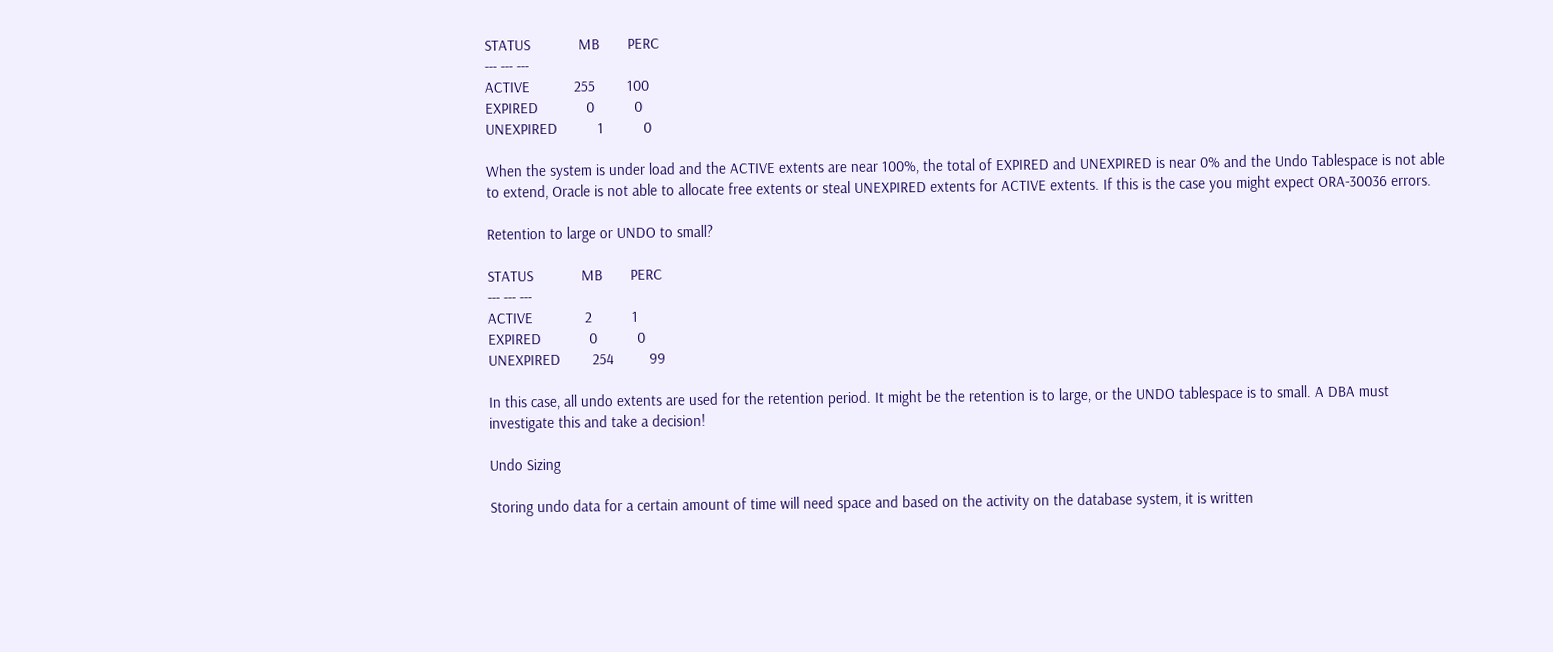STATUS            MB       PERC
--- --- ---
ACTIVE           255        100
EXPIRED            0          0
UNEXPIRED          1          0

When the system is under load and the ACTIVE extents are near 100%, the total of EXPIRED and UNEXPIRED is near 0% and the Undo Tablespace is not able to extend, Oracle is not able to allocate free extents or steal UNEXPIRED extents for ACTIVE extents. If this is the case you might expect ORA-30036 errors.

Retention to large or UNDO to small?

STATUS            MB       PERC
--- --- ---
ACTIVE             2          1
EXPIRED            0          0
UNEXPIRED        254         99

In this case, all undo extents are used for the retention period. It might be the retention is to large, or the UNDO tablespace is to small. A DBA must investigate this and take a decision!

Undo Sizing

Storing undo data for a certain amount of time will need space and based on the activity on the database system, it is written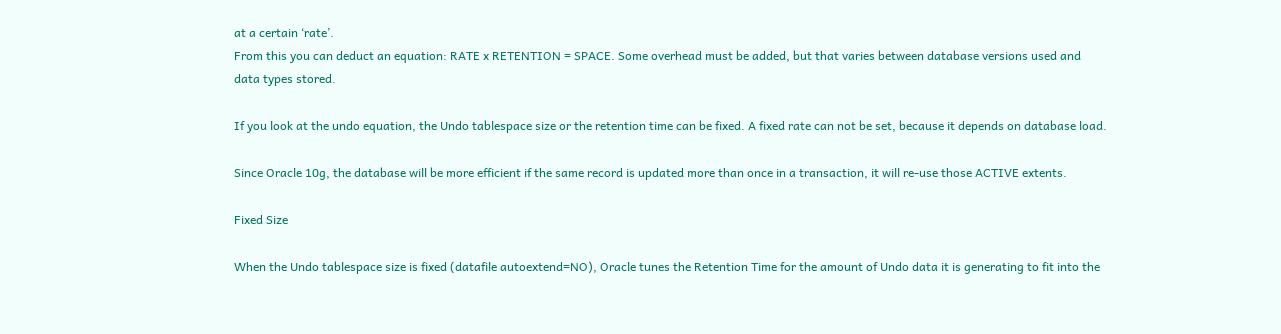at a certain ‘rate’.
From this you can deduct an equation: RATE x RETENTION = SPACE. Some overhead must be added, but that varies between database versions used and data types stored.

If you look at the undo equation, the Undo tablespace size or the retention time can be fixed. A fixed rate can not be set, because it depends on database load.

Since Oracle 10g, the database will be more efficient if the same record is updated more than once in a transaction, it will re-use those ACTIVE extents.

Fixed Size

When the Undo tablespace size is fixed (datafile autoextend=NO), Oracle tunes the Retention Time for the amount of Undo data it is generating to fit into the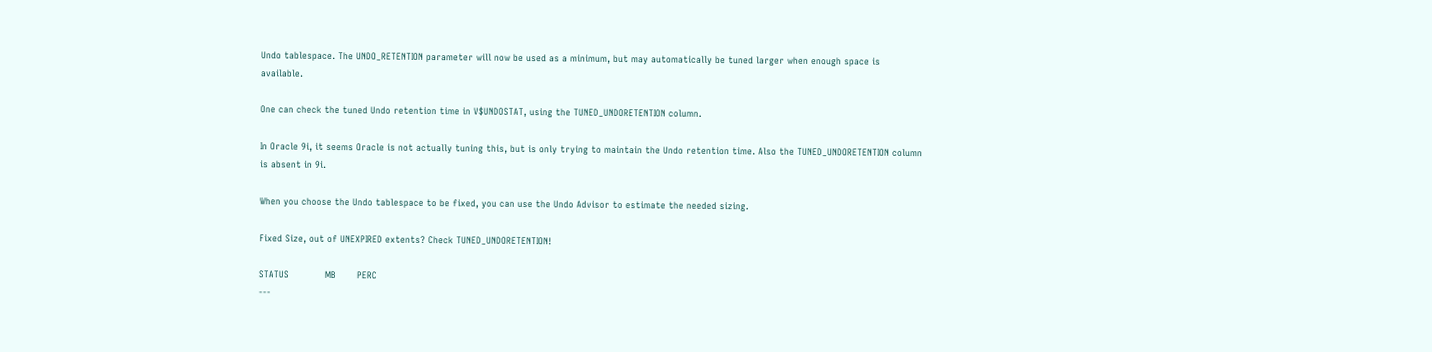Undo tablespace. The UNDO_RETENTION parameter will now be used as a minimum, but may automatically be tuned larger when enough space is available.

One can check the tuned Undo retention time in V$UNDOSTAT, using the TUNED_UNDORETENTION column.

In Oracle 9i, it seems Oracle is not actually tuning this, but is only trying to maintain the Undo retention time. Also the TUNED_UNDORETENTION column is absent in 9i.

When you choose the Undo tablespace to be fixed, you can use the Undo Advisor to estimate the needed sizing.

Fixed Size, out of UNEXPIRED extents? Check TUNED_UNDORETENTION!

STATUS            MB       PERC
---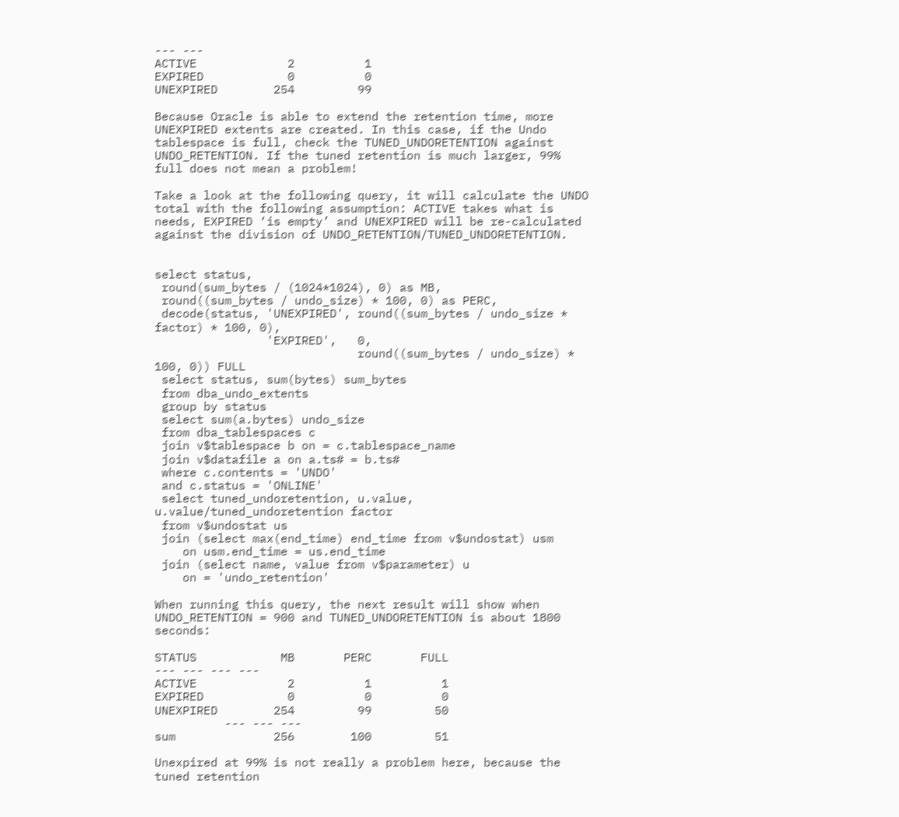--- ---
ACTIVE             2          1
EXPIRED            0          0
UNEXPIRED        254         99

Because Oracle is able to extend the retention time, more UNEXPIRED extents are created. In this case, if the Undo tablespace is full, check the TUNED_UNDORETENTION against UNDO_RETENTION. If the tuned retention is much larger, 99% full does not mean a problem!

Take a look at the following query, it will calculate the UNDO total with the following assumption: ACTIVE takes what is needs, EXPIRED ‘is empty’ and UNEXPIRED will be re-calculated against the division of UNDO_RETENTION/TUNED_UNDORETENTION.


select status,
 round(sum_bytes / (1024*1024), 0) as MB,
 round((sum_bytes / undo_size) * 100, 0) as PERC,
 decode(status, 'UNEXPIRED', round((sum_bytes / undo_size * factor) * 100, 0),
                'EXPIRED',   0,
                             round((sum_bytes / undo_size) * 100, 0)) FULL
 select status, sum(bytes) sum_bytes
 from dba_undo_extents
 group by status
 select sum(a.bytes) undo_size
 from dba_tablespaces c
 join v$tablespace b on = c.tablespace_name
 join v$datafile a on a.ts# = b.ts#
 where c.contents = 'UNDO'
 and c.status = 'ONLINE'
 select tuned_undoretention, u.value, u.value/tuned_undoretention factor
 from v$undostat us
 join (select max(end_time) end_time from v$undostat) usm
    on usm.end_time = us.end_time
 join (select name, value from v$parameter) u
    on = 'undo_retention'

When running this query, the next result will show when UNDO_RETENTION = 900 and TUNED_UNDORETENTION is about 1800 seconds:

STATUS            MB       PERC       FULL
--- --- --- ---
ACTIVE             2          1          1
EXPIRED            0          0          0
UNEXPIRED        254         99         50
          --- --- ---
sum              256        100         51

Unexpired at 99% is not really a problem here, because the tuned retention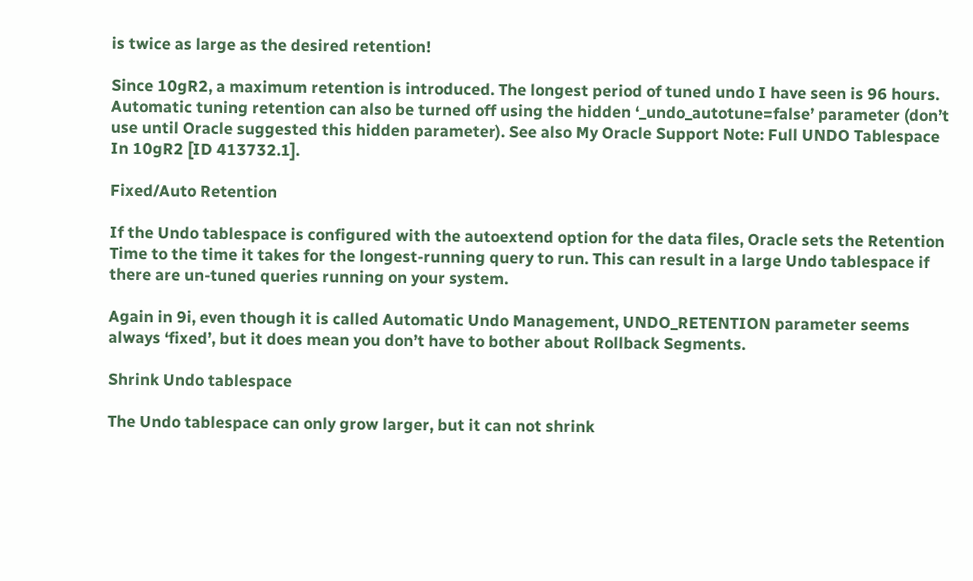is twice as large as the desired retention!

Since 10gR2, a maximum retention is introduced. The longest period of tuned undo I have seen is 96 hours. Automatic tuning retention can also be turned off using the hidden ‘_undo_autotune=false’ parameter (don’t use until Oracle suggested this hidden parameter). See also My Oracle Support Note: Full UNDO Tablespace In 10gR2 [ID 413732.1].

Fixed/Auto Retention

If the Undo tablespace is configured with the autoextend option for the data files, Oracle sets the Retention Time to the time it takes for the longest-running query to run. This can result in a large Undo tablespace if there are un-tuned queries running on your system.

Again in 9i, even though it is called Automatic Undo Management, UNDO_RETENTION parameter seems always ‘fixed’, but it does mean you don’t have to bother about Rollback Segments.

Shrink Undo tablespace

The Undo tablespace can only grow larger, but it can not shrink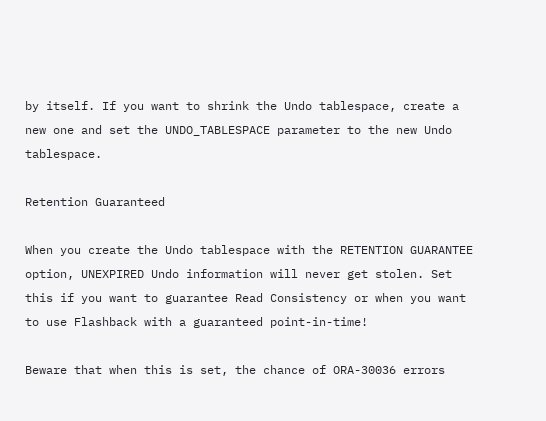by itself. If you want to shrink the Undo tablespace, create a new one and set the UNDO_TABLESPACE parameter to the new Undo tablespace.

Retention Guaranteed

When you create the Undo tablespace with the RETENTION GUARANTEE option, UNEXPIRED Undo information will never get stolen. Set this if you want to guarantee Read Consistency or when you want to use Flashback with a guaranteed point-in-time!

Beware that when this is set, the chance of ORA-30036 errors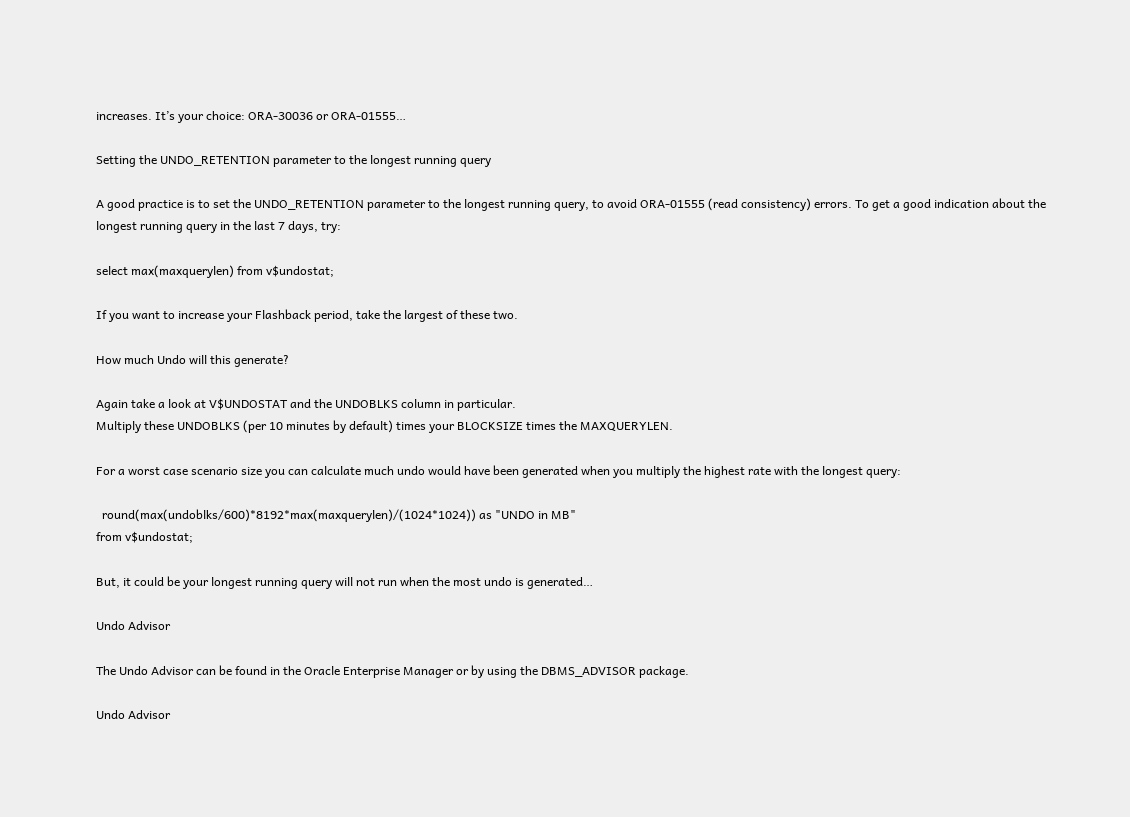increases. It’s your choice: ORA-30036 or ORA-01555…

Setting the UNDO_RETENTION parameter to the longest running query

A good practice is to set the UNDO_RETENTION parameter to the longest running query, to avoid ORA-01555 (read consistency) errors. To get a good indication about the longest running query in the last 7 days, try:

select max(maxquerylen) from v$undostat;

If you want to increase your Flashback period, take the largest of these two.

How much Undo will this generate?

Again take a look at V$UNDOSTAT and the UNDOBLKS column in particular.
Multiply these UNDOBLKS (per 10 minutes by default) times your BLOCKSIZE times the MAXQUERYLEN.

For a worst case scenario size you can calculate much undo would have been generated when you multiply the highest rate with the longest query:

  round(max(undoblks/600)*8192*max(maxquerylen)/(1024*1024)) as "UNDO in MB"
from v$undostat;

But, it could be your longest running query will not run when the most undo is generated…

Undo Advisor

The Undo Advisor can be found in the Oracle Enterprise Manager or by using the DBMS_ADVISOR package.

Undo Advisor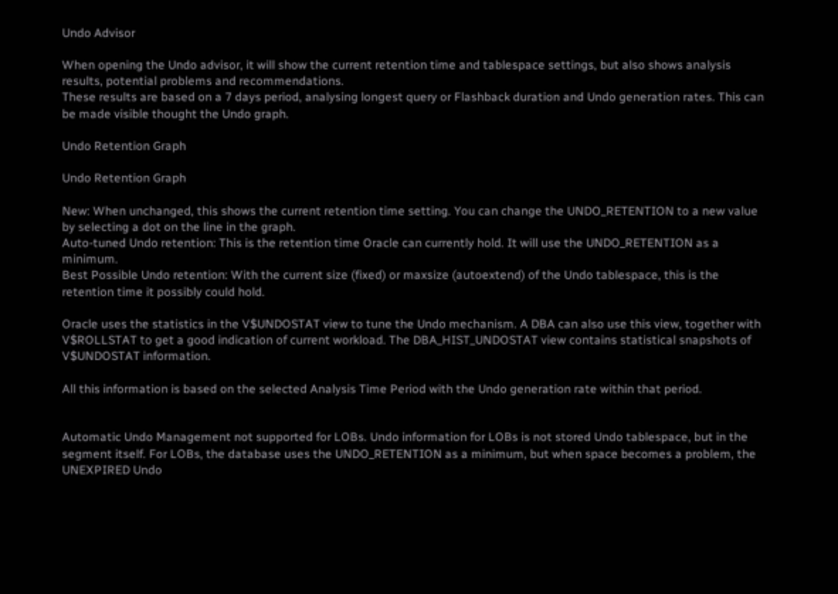Undo Advisor

When opening the Undo advisor, it will show the current retention time and tablespace settings, but also shows analysis results, potential problems and recommendations.
These results are based on a 7 days period, analysing longest query or Flashback duration and Undo generation rates. This can be made visible thought the Undo graph.

Undo Retention Graph

Undo Retention Graph

New: When unchanged, this shows the current retention time setting. You can change the UNDO_RETENTION to a new value by selecting a dot on the line in the graph.
Auto-tuned Undo retention: This is the retention time Oracle can currently hold. It will use the UNDO_RETENTION as a minimum.
Best Possible Undo retention: With the current size (fixed) or maxsize (autoextend) of the Undo tablespace, this is the retention time it possibly could hold.

Oracle uses the statistics in the V$UNDOSTAT view to tune the Undo mechanism. A DBA can also use this view, together with V$ROLLSTAT to get a good indication of current workload. The DBA_HIST_UNDOSTAT view contains statistical snapshots of V$UNDOSTAT information.

All this information is based on the selected Analysis Time Period with the Undo generation rate within that period.


Automatic Undo Management not supported for LOBs. Undo information for LOBs is not stored Undo tablespace, but in the segment itself. For LOBs, the database uses the UNDO_RETENTION as a minimum, but when space becomes a problem, the UNEXPIRED Undo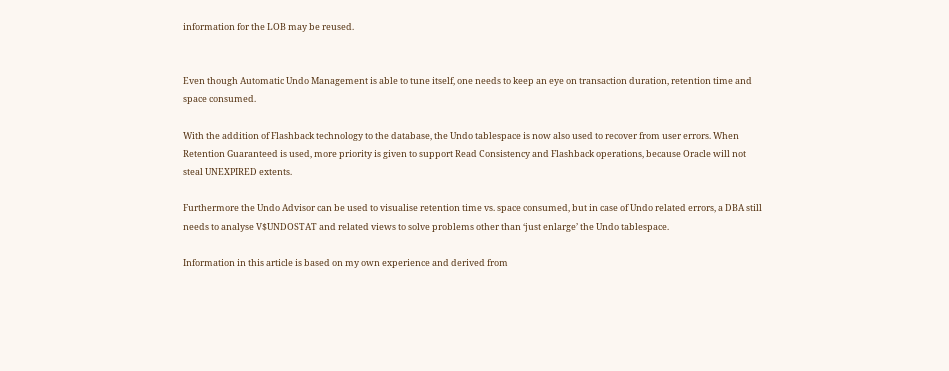information for the LOB may be reused.


Even though Automatic Undo Management is able to tune itself, one needs to keep an eye on transaction duration, retention time and space consumed.

With the addition of Flashback technology to the database, the Undo tablespace is now also used to recover from user errors. When Retention Guaranteed is used, more priority is given to support Read Consistency and Flashback operations, because Oracle will not steal UNEXPIRED extents.

Furthermore the Undo Advisor can be used to visualise retention time vs. space consumed, but in case of Undo related errors, a DBA still needs to analyse V$UNDOSTAT and related views to solve problems other than ‘just enlarge’ the Undo tablespace.

Information in this article is based on my own experience and derived from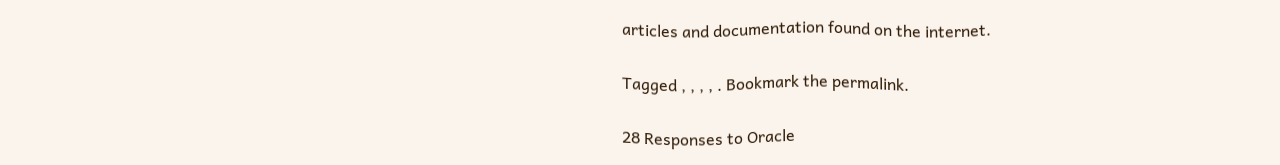articles and documentation found on the internet.

Tagged , , , , . Bookmark the permalink.

28 Responses to Oracle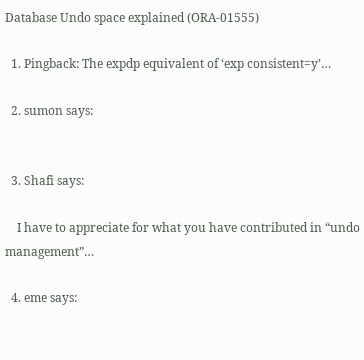Database Undo space explained (ORA-01555)

  1. Pingback: The expdp equivalent of ‘exp consistent=y’…

  2. sumon says:


  3. Shafi says:

    I have to appreciate for what you have contributed in “undo management”…

  4. eme says: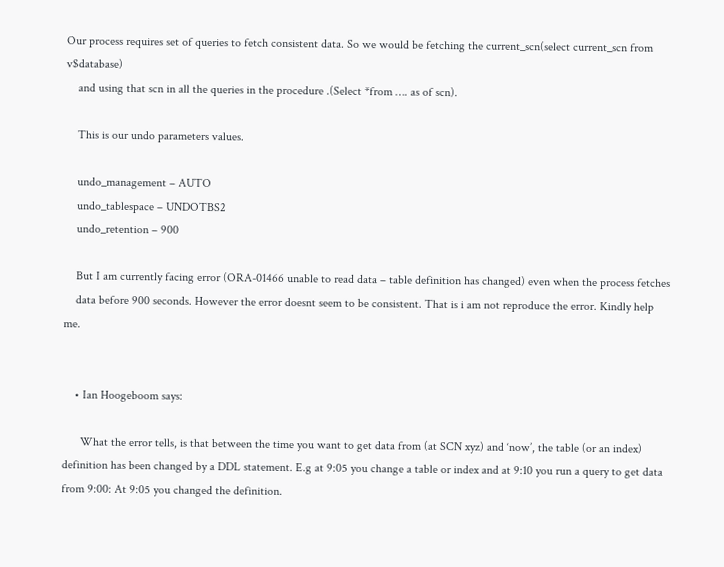Our process requires set of queries to fetch consistent data. So we would be fetching the current_scn(select current_scn from v$database)
    and using that scn in all the queries in the procedure .(Select *from …. as of scn).

    This is our undo parameters values.

    undo_management – AUTO
    undo_tablespace – UNDOTBS2
    undo_retention – 900

    But I am currently facing error (ORA-01466 unable to read data – table definition has changed) even when the process fetches
    data before 900 seconds. However the error doesnt seem to be consistent. That is i am not reproduce the error. Kindly help me.


    • Ian Hoogeboom says:

      What the error tells, is that between the time you want to get data from (at SCN xyz) and ‘now’, the table (or an index) definition has been changed by a DDL statement. E.g at 9:05 you change a table or index and at 9:10 you run a query to get data from 9:00: At 9:05 you changed the definition.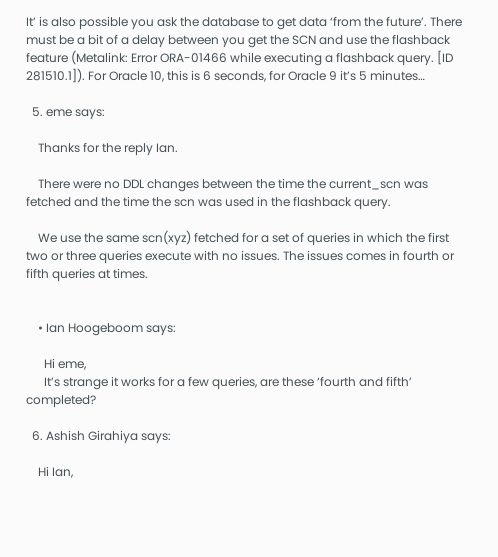It’ is also possible you ask the database to get data ‘from the future’. There must be a bit of a delay between you get the SCN and use the flashback feature (Metalink: Error ORA-01466 while executing a flashback query. [ID 281510.1]). For Oracle 10, this is 6 seconds, for Oracle 9 it’s 5 minutes…

  5. eme says:

    Thanks for the reply Ian.

    There were no DDL changes between the time the current_scn was fetched and the time the scn was used in the flashback query.

    We use the same scn(xyz) fetched for a set of queries in which the first two or three queries execute with no issues. The issues comes in fourth or fifth queries at times.


    • Ian Hoogeboom says:

      Hi eme,
      It’s strange it works for a few queries, are these ‘fourth and fifth’ completed?

  6. Ashish Girahiya says:

    Hi Ian,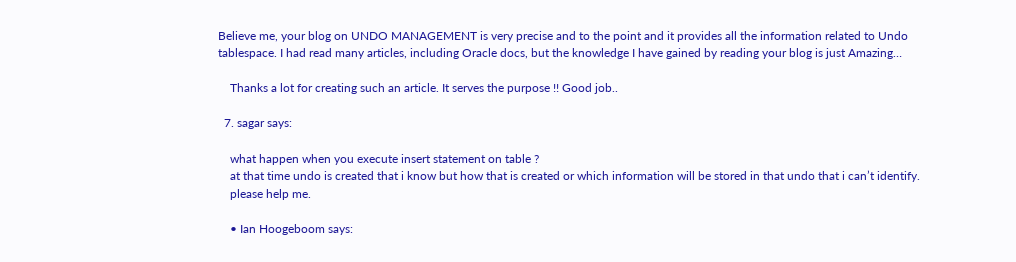Believe me, your blog on UNDO MANAGEMENT is very precise and to the point and it provides all the information related to Undo tablespace. I had read many articles, including Oracle docs, but the knowledge I have gained by reading your blog is just Amazing…

    Thanks a lot for creating such an article. It serves the purpose !! Good job..

  7. sagar says:

    what happen when you execute insert statement on table ?
    at that time undo is created that i know but how that is created or which information will be stored in that undo that i can’t identify.
    please help me.

    • Ian Hoogeboom says: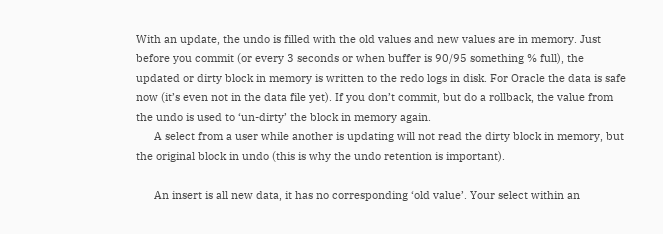With an update, the undo is filled with the old values and new values are in memory. Just before you commit (or every 3 seconds or when buffer is 90/95 something % full), the updated or dirty block in memory is written to the redo logs in disk. For Oracle the data is safe now (it’s even not in the data file yet). If you don’t commit, but do a rollback, the value from the undo is used to ‘un-dirty’ the block in memory again.
      A select from a user while another is updating will not read the dirty block in memory, but the original block in undo (this is why the undo retention is important).

      An insert is all new data, it has no corresponding ‘old value’. Your select within an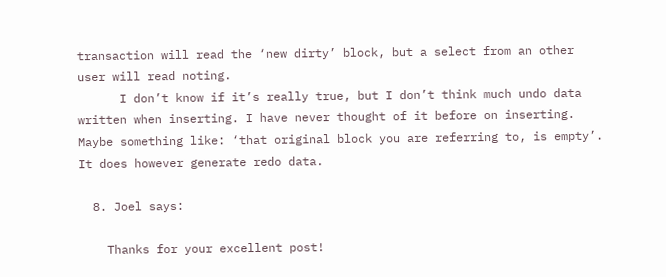transaction will read the ‘new dirty’ block, but a select from an other user will read noting.
      I don’t know if it’s really true, but I don’t think much undo data written when inserting. I have never thought of it before on inserting. Maybe something like: ‘that original block you are referring to, is empty’. It does however generate redo data.

  8. Joel says:

    Thanks for your excellent post!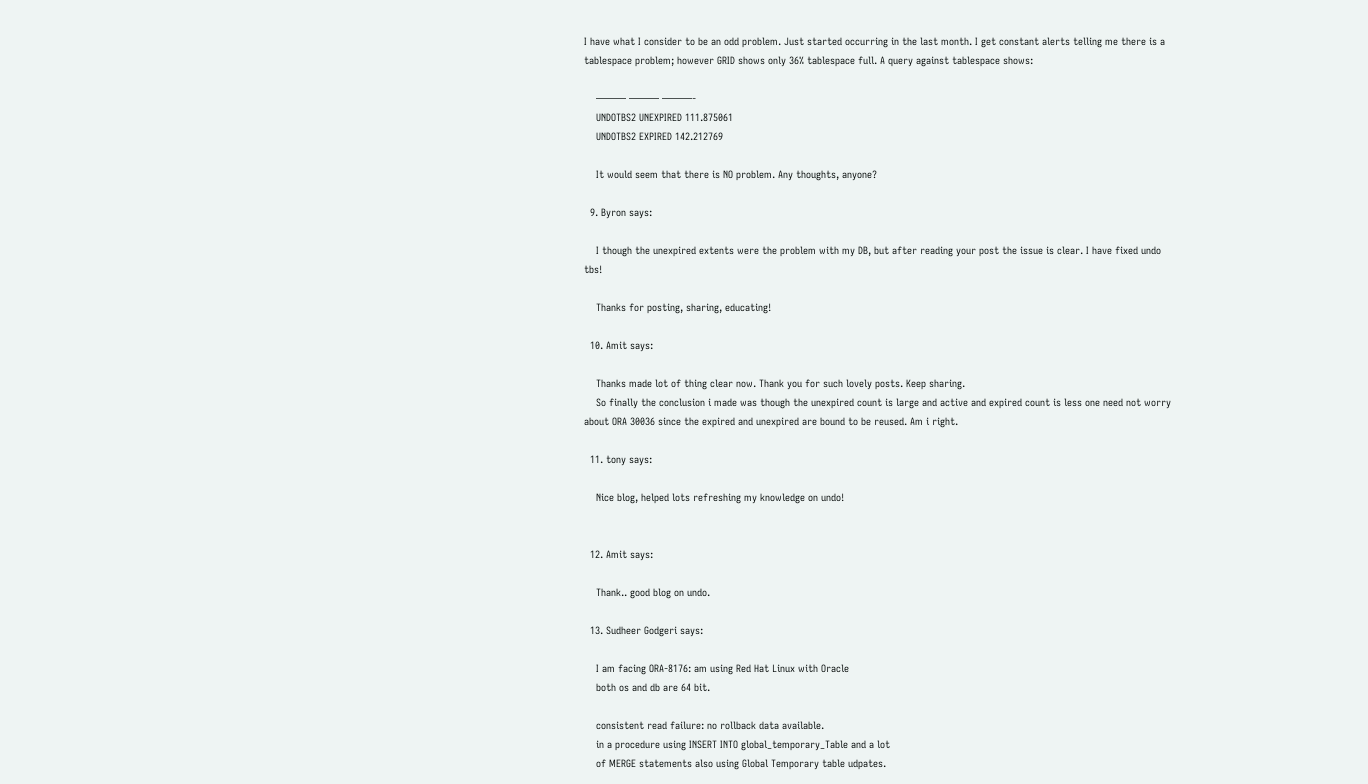I have what I consider to be an odd problem. Just started occurring in the last month. I get constant alerts telling me there is a tablespace problem; however GRID shows only 36% tablespace full. A query against tablespace shows:

    ——— ——— ———-
    UNDOTBS2 UNEXPIRED 111.875061
    UNDOTBS2 EXPIRED 142.212769

    It would seem that there is NO problem. Any thoughts, anyone?

  9. Byron says:

    I though the unexpired extents were the problem with my DB, but after reading your post the issue is clear. I have fixed undo tbs!

    Thanks for posting, sharing, educating!

  10. Amit says:

    Thanks made lot of thing clear now. Thank you for such lovely posts. Keep sharing.
    So finally the conclusion i made was though the unexpired count is large and active and expired count is less one need not worry about ORA 30036 since the expired and unexpired are bound to be reused. Am i right.

  11. tony says:

    Nice blog, helped lots refreshing my knowledge on undo!


  12. Amit says:

    Thank.. good blog on undo.

  13. Sudheer Godgeri says:

    I am facing ORA-8176: am using Red Hat Linux with Oracle
    both os and db are 64 bit.

    consistent read failure: no rollback data available.
    in a procedure using INSERT INTO global_temporary_Table and a lot
    of MERGE statements also using Global Temporary table udpates.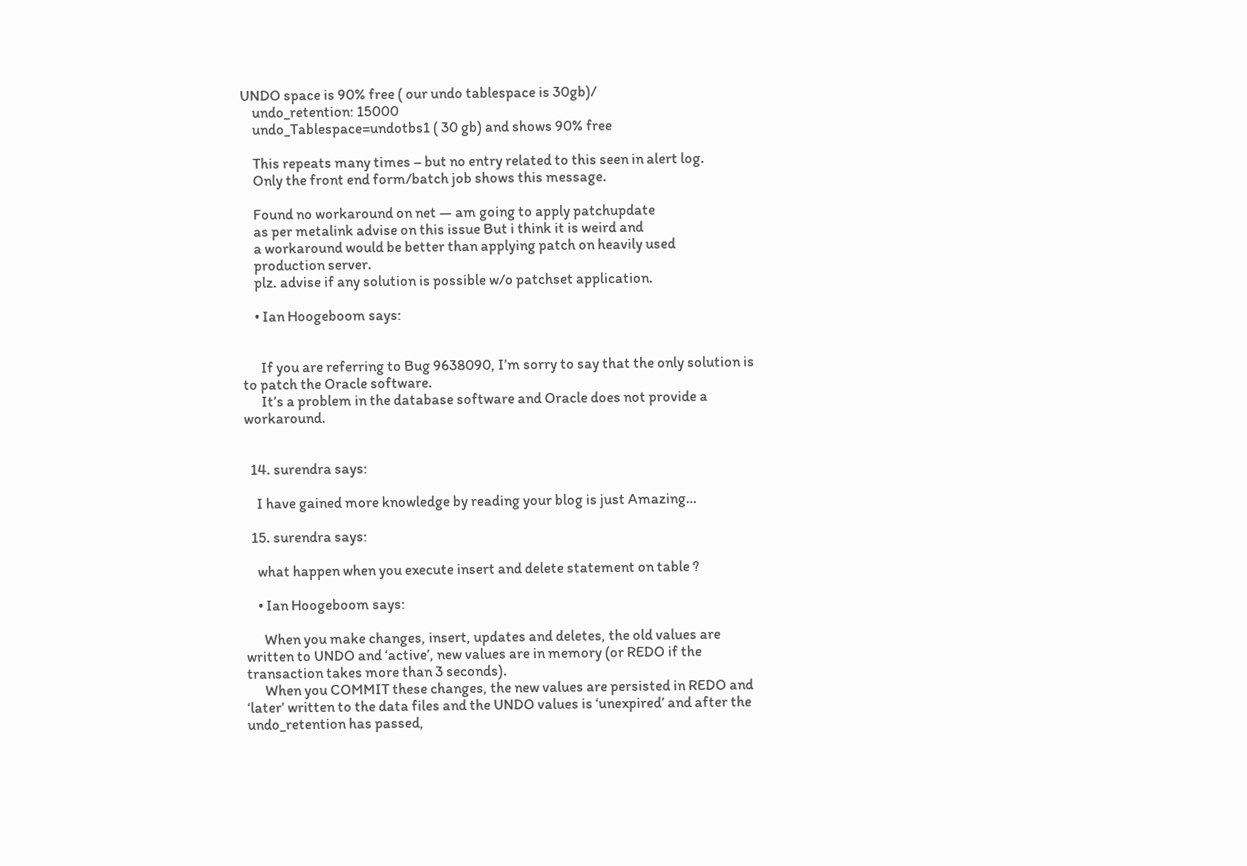UNDO space is 90% free ( our undo tablespace is 30gb)/
    undo_retention: 15000
    undo_Tablespace=undotbs1 ( 30 gb) and shows 90% free

    This repeats many times – but no entry related to this seen in alert log.
    Only the front end form/batch job shows this message.

    Found no workaround on net — am going to apply patchupdate
    as per metalink advise on this issue But i think it is weird and
    a workaround would be better than applying patch on heavily used
    production server.
    plz. advise if any solution is possible w/o patchset application.

    • Ian Hoogeboom says:


      If you are referring to Bug 9638090, I’m sorry to say that the only solution is to patch the Oracle software.
      It’s a problem in the database software and Oracle does not provide a workaround.


  14. surendra says:

    I have gained more knowledge by reading your blog is just Amazing…

  15. surendra says:

    what happen when you execute insert and delete statement on table ?

    • Ian Hoogeboom says:

      When you make changes, insert, updates and deletes, the old values are written to UNDO and ‘active’, new values are in memory (or REDO if the transaction takes more than 3 seconds).
      When you COMMIT these changes, the new values are persisted in REDO and ‘later’ written to the data files and the UNDO values is ‘unexpired’ and after the undo_retention has passed,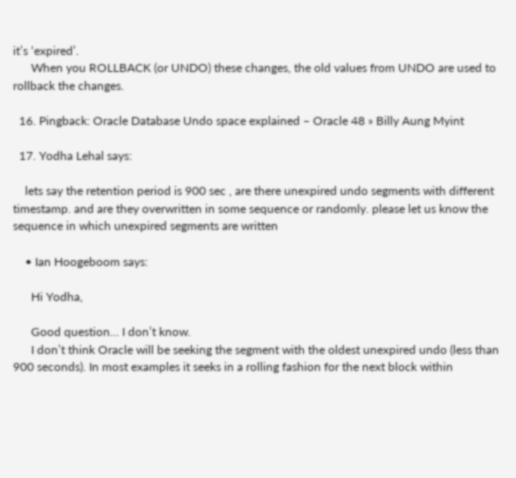it’s ‘expired’.
      When you ROLLBACK (or UNDO) these changes, the old values from UNDO are used to rollback the changes.

  16. Pingback: Oracle Database Undo space explained – Oracle 48 » Billy Aung Myint

  17. Yodha Lehal says:

    lets say the retention period is 900 sec , are there unexpired undo segments with different timestamp. and are they overwritten in some sequence or randomly. please let us know the sequence in which unexpired segments are written

    • Ian Hoogeboom says:

      Hi Yodha,

      Good question… I don’t know.
      I don’t think Oracle will be seeking the segment with the oldest unexpired undo (less than 900 seconds). In most examples it seeks in a rolling fashion for the next block within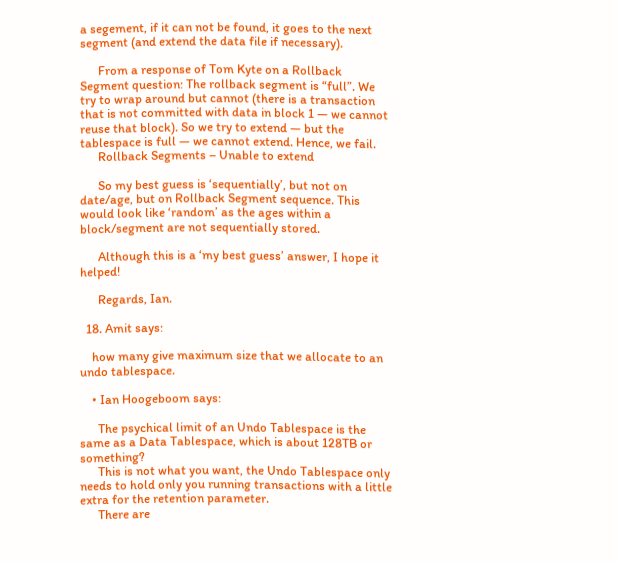a segement, if it can not be found, it goes to the next segment (and extend the data file if necessary).

      From a response of Tom Kyte on a Rollback Segment question: The rollback segment is “full”. We try to wrap around but cannot (there is a transaction that is not committed with data in block 1 — we cannot reuse that block). So we try to extend — but the tablespace is full — we cannot extend. Hence, we fail.
      Rollback Segments – Unable to extend

      So my best guess is ‘sequentially’, but not on date/age, but on Rollback Segment sequence. This would look like ‘random’ as the ages within a block/segment are not sequentially stored.

      Although this is a ‘my best guess’ answer, I hope it helped!

      Regards, Ian.

  18. Amit says:

    how many give maximum size that we allocate to an undo tablespace.

    • Ian Hoogeboom says:

      The psychical limit of an Undo Tablespace is the same as a Data Tablespace, which is about 128TB or something?
      This is not what you want, the Undo Tablespace only needs to hold only you running transactions with a little extra for the retention parameter.
      There are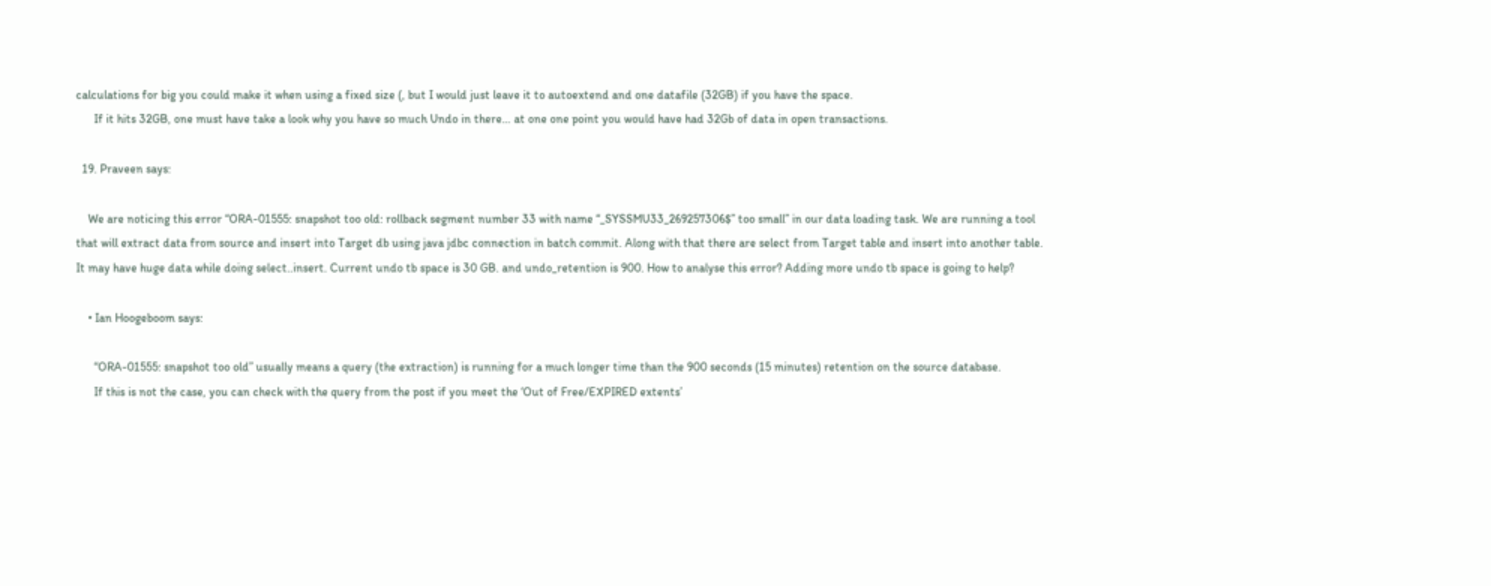calculations for big you could make it when using a fixed size (, but I would just leave it to autoextend and one datafile (32GB) if you have the space.
      If it hits 32GB, one must have take a look why you have so much Undo in there… at one one point you would have had 32Gb of data in open transactions.

  19. Praveen says:

    We are noticing this error “ORA-01555: snapshot too old: rollback segment number 33 with name “_SYSSMU33_269257306$” too small” in our data loading task. We are running a tool that will extract data from source and insert into Target db using java jdbc connection in batch commit. Along with that there are select from Target table and insert into another table. It may have huge data while doing select..insert. Current undo tb space is 30 GB. and undo_retention is 900. How to analyse this error? Adding more undo tb space is going to help?

    • Ian Hoogeboom says:

      “ORA-01555: snapshot too old” usually means a query (the extraction) is running for a much longer time than the 900 seconds (15 minutes) retention on the source database.
      If this is not the case, you can check with the query from the post if you meet the ‘Out of Free/EXPIRED extents’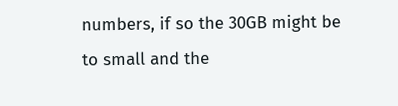numbers, if so the 30GB might be to small and the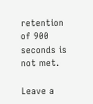retention of 900 seconds is not met.

Leave a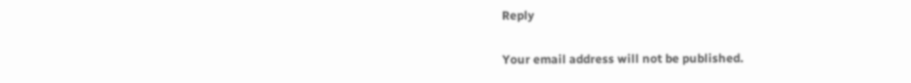Reply

Your email address will not be published.